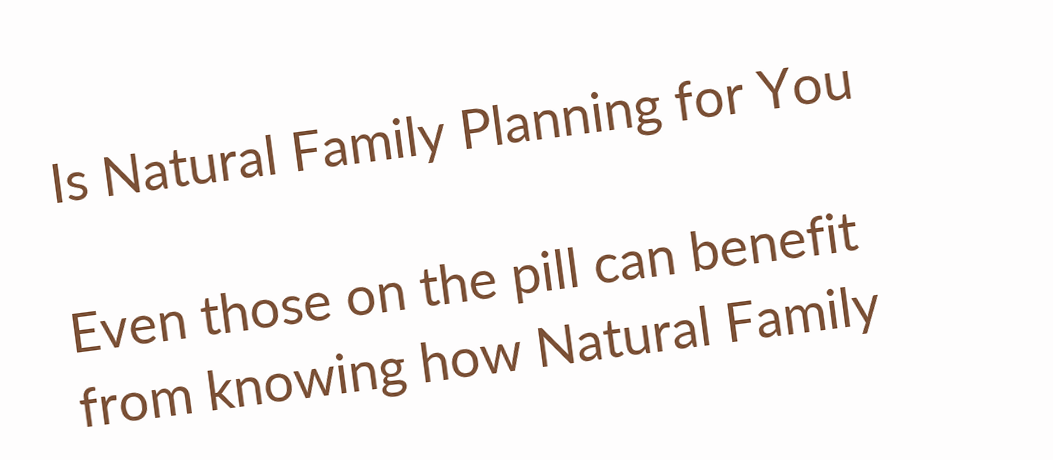Is Natural Family Planning for You

Even those on the pill can benefit from knowing how Natural Family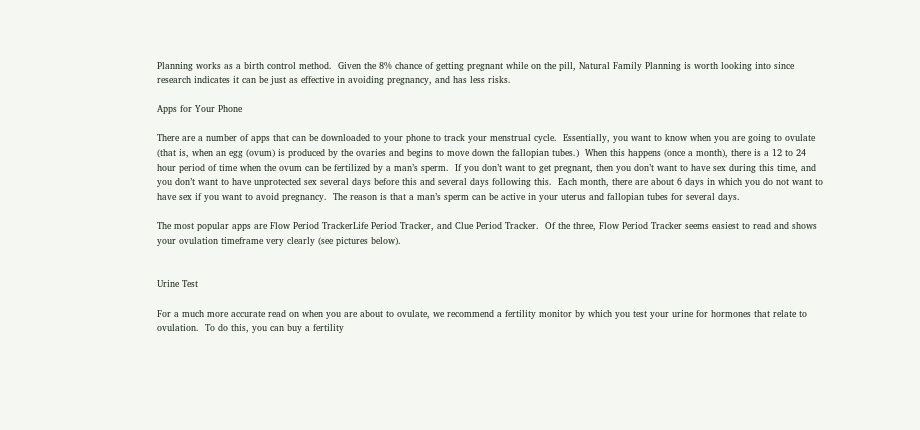Planning works as a birth control method.  Given the 8% chance of getting pregnant while on the pill, Natural Family Planning is worth looking into since research indicates it can be just as effective in avoiding pregnancy, and has less risks.

Apps for Your Phone

There are a number of apps that can be downloaded to your phone to track your menstrual cycle.  Essentially, you want to know when you are going to ovulate (that is, when an egg (ovum) is produced by the ovaries and begins to move down the fallopian tubes.)  When this happens (once a month), there is a 12 to 24 hour period of time when the ovum can be fertilized by a man’s sperm.  If you don’t want to get pregnant, then you don’t want to have sex during this time, and you don’t want to have unprotected sex several days before this and several days following this.  Each month, there are about 6 days in which you do not want to have sex if you want to avoid pregnancy.  The reason is that a man’s sperm can be active in your uterus and fallopian tubes for several days.

The most popular apps are Flow Period TrackerLife Period Tracker, and Clue Period Tracker.  Of the three, Flow Period Tracker seems easiest to read and shows your ovulation timeframe very clearly (see pictures below).


Urine Test

For a much more accurate read on when you are about to ovulate, we recommend a fertility monitor by which you test your urine for hormones that relate to ovulation.  To do this, you can buy a fertility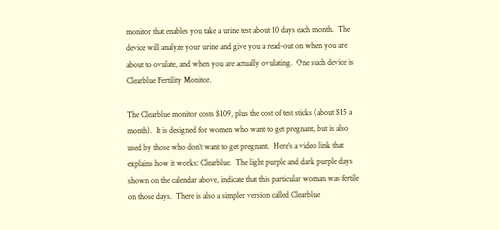monitor that enables you take a urine test about 10 days each month.  The device will analyze your urine and give you a read-out on when you are about to ovulate, and when you are actually ovulating.  One such device is Clearblue Fertility Monitor.

The Clearblue monitor costs $109, plus the cost of test sticks (about $15 a month).  It is designed for women who want to get pregnant, but is also used by those who don’t want to get pregnant.  Here’s a video link that explains how it works: Clearblue.  The light purple and dark purple days shown on the calendar above, indicate that this particular woman was fertile on those days.  There is also a simpler version called Clearblue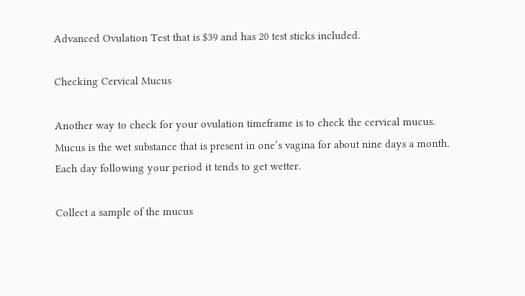Advanced Ovulation Test that is $39 and has 20 test sticks included.

Checking Cervical Mucus

Another way to check for your ovulation timeframe is to check the cervical mucus.  Mucus is the wet substance that is present in one’s vagina for about nine days a month.  Each day following your period it tends to get wetter.

Collect a sample of the mucus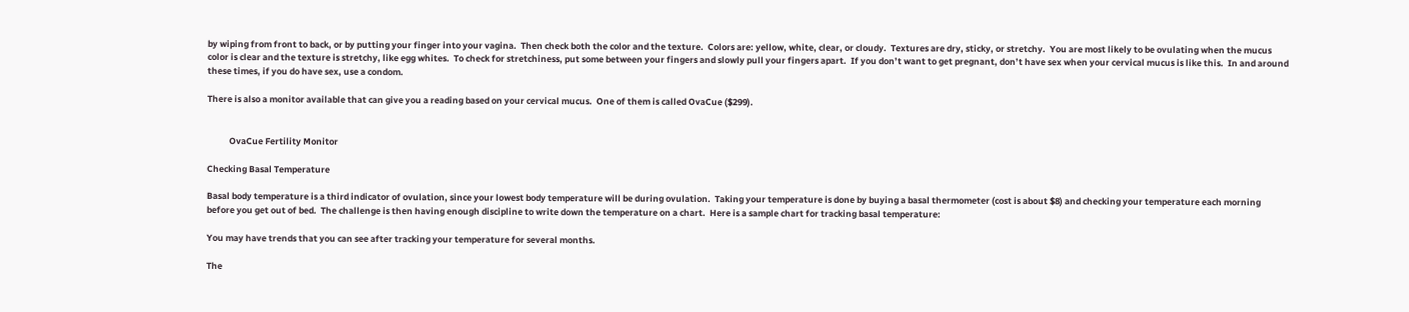by wiping from front to back, or by putting your finger into your vagina.  Then check both the color and the texture.  Colors are: yellow, white, clear, or cloudy.  Textures are dry, sticky, or stretchy.  You are most likely to be ovulating when the mucus color is clear and the texture is stretchy, like egg whites.  To check for stretchiness, put some between your fingers and slowly pull your fingers apart.  If you don’t want to get pregnant, don’t have sex when your cervical mucus is like this.  In and around these times, if you do have sex, use a condom.

There is also a monitor available that can give you a reading based on your cervical mucus.  One of them is called OvaCue ($299).


           OvaCue Fertility Monitor

Checking Basal Temperature

Basal body temperature is a third indicator of ovulation, since your lowest body temperature will be during ovulation.  Taking your temperature is done by buying a basal thermometer (cost is about $8) and checking your temperature each morning before you get out of bed.  The challenge is then having enough discipline to write down the temperature on a chart.  Here is a sample chart for tracking basal temperature:

You may have trends that you can see after tracking your temperature for several months.

The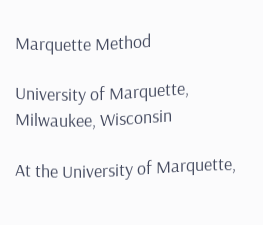Marquette Method

University of Marquette, Milwaukee, Wisconsin

At the University of Marquette,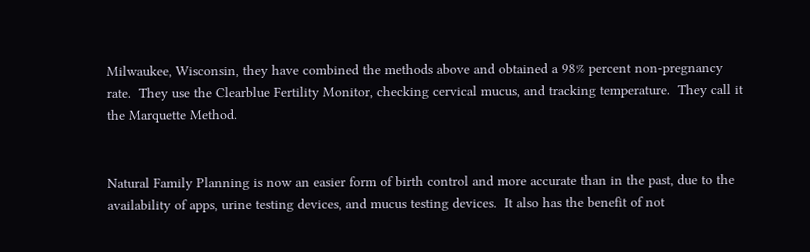Milwaukee, Wisconsin, they have combined the methods above and obtained a 98% percent non-pregnancy rate.  They use the Clearblue Fertility Monitor, checking cervical mucus, and tracking temperature.  They call it the Marquette Method.


Natural Family Planning is now an easier form of birth control and more accurate than in the past, due to the availability of apps, urine testing devices, and mucus testing devices.  It also has the benefit of not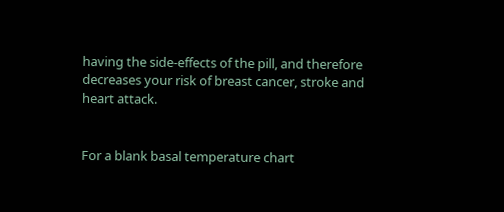having the side-effects of the pill, and therefore decreases your risk of breast cancer, stroke and heart attack.


For a blank basal temperature chart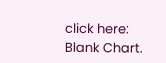click here: Blank Chart.